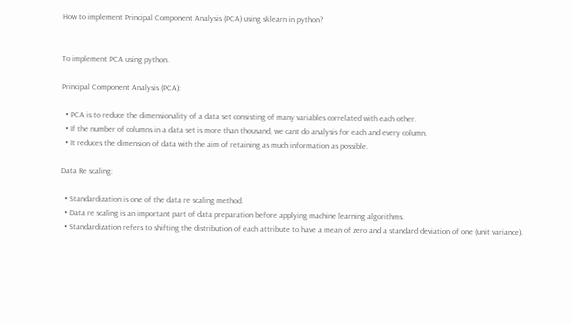How to implement Principal Component Analysis (PCA) using sklearn in python?


To implement PCA using python.

Principal Component Analysis (PCA):

  • PCA is to reduce the dimensionality of a data set consisting of many variables correlated with each other.
  • If the number of columns in a data set is more than thousand, we cant do analysis for each and every column.
  • It reduces the dimension of data with the aim of retaining as much information as possible.

Data Re scaling:

  • Standardization is one of the data re scaling method.
  • Data re scaling is an important part of data preparation before applying machine learning algorithms.
  • Standardization refers to shifting the distribution of each attribute to have a mean of zero and a standard deviation of one (unit variance).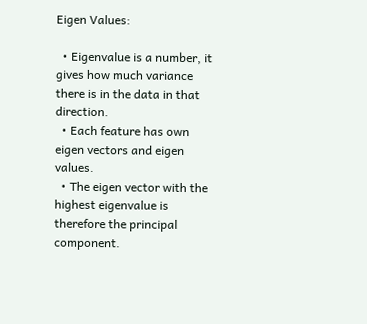Eigen Values:

  • Eigenvalue is a number, it gives how much variance there is in the data in that direction.
  • Each feature has own eigen vectors and eigen values.
  • The eigen vector with the highest eigenvalue is therefore the principal component.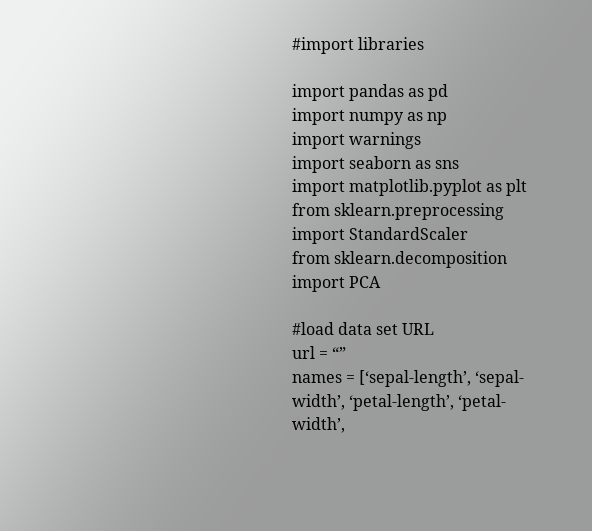#import libraries

import pandas as pd
import numpy as np
import warnings
import seaborn as sns
import matplotlib.pyplot as plt
from sklearn.preprocessing import StandardScaler
from sklearn.decomposition import PCA

#load data set URL
url = “”
names = [‘sepal-length’, ‘sepal-width’, ‘petal-length’, ‘petal-width’,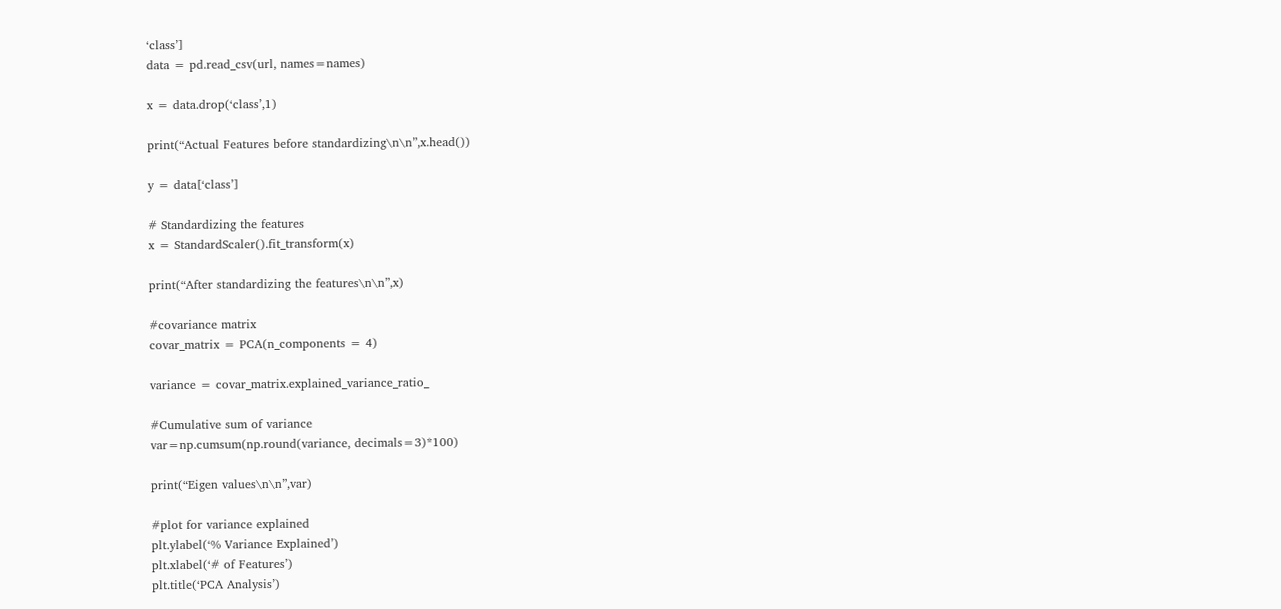‘class’]
data = pd.read_csv(url, names=names)

x = data.drop(‘class’,1)

print(“Actual Features before standardizing\n\n”,x.head())

y = data[‘class’]

# Standardizing the features
x = StandardScaler().fit_transform(x)

print(“After standardizing the features\n\n”,x)

#covariance matrix
covar_matrix = PCA(n_components = 4)

variance = covar_matrix.explained_variance_ratio_

#Cumulative sum of variance
var=np.cumsum(np.round(variance, decimals=3)*100)

print(“Eigen values\n\n”,var)

#plot for variance explained
plt.ylabel(‘% Variance Explained’)
plt.xlabel(‘# of Features’)
plt.title(‘PCA Analysis’)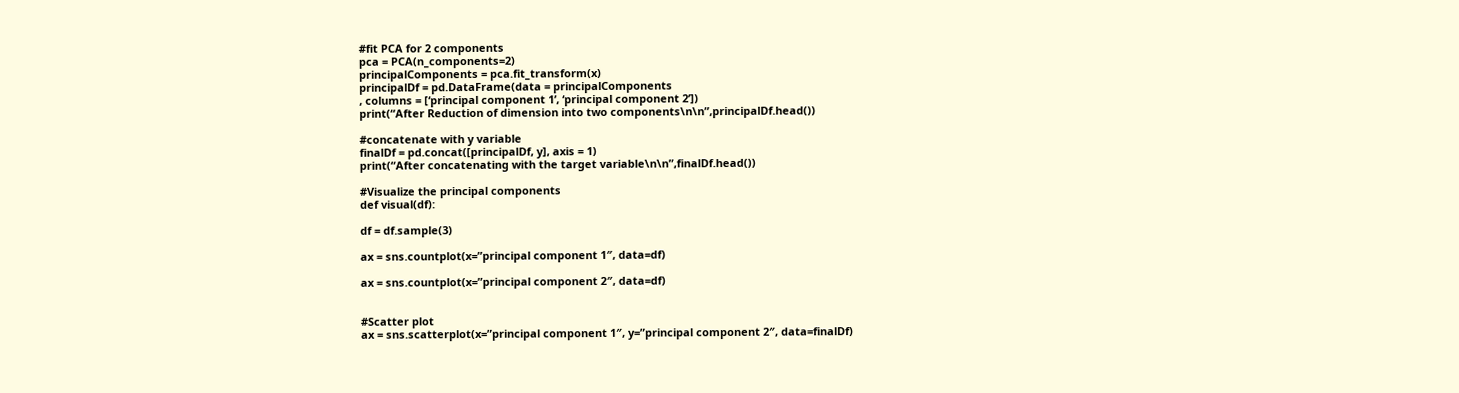#fit PCA for 2 components
pca = PCA(n_components=2)
principalComponents = pca.fit_transform(x)
principalDf = pd.DataFrame(data = principalComponents
, columns = [‘principal component 1’, ‘principal component 2’])
print(“After Reduction of dimension into two components\n\n”,principalDf.head())

#concatenate with y variable
finalDf = pd.concat([principalDf, y], axis = 1)
print(“After concatenating with the target variable\n\n”,finalDf.head())

#Visualize the principal components
def visual(df):

df = df.sample(3)

ax = sns.countplot(x=”principal component 1″, data=df)

ax = sns.countplot(x=”principal component 2″, data=df)


#Scatter plot
ax = sns.scatterplot(x=”principal component 1″, y=”principal component 2″, data=finalDf)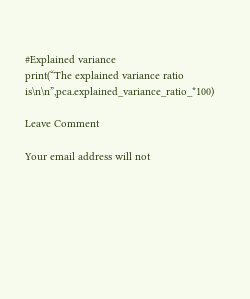#Explained variance
print(“The explained variance ratio is\n\n”,pca.explained_variance_ratio_*100)

Leave Comment

Your email address will not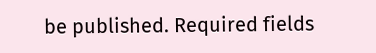be published. Required fields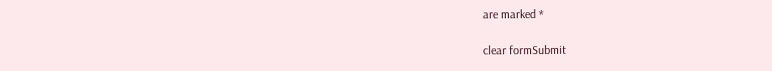are marked *

clear formSubmit